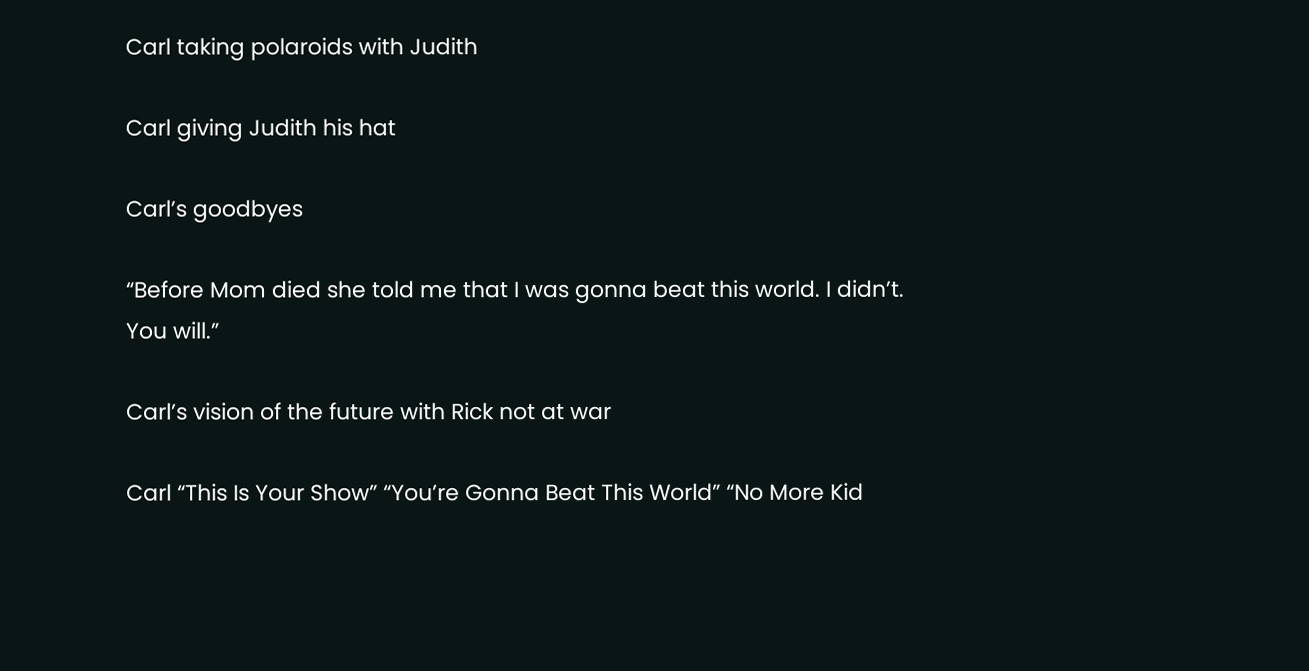Carl taking polaroids with Judith

Carl giving Judith his hat

Carl’s goodbyes

“Before Mom died she told me that I was gonna beat this world. I didn’t. You will.”

Carl’s vision of the future with Rick not at war

Carl “This Is Your Show” “You’re Gonna Beat This World” “No More Kid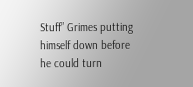Stuff” Grimes putting himself down before he could turn